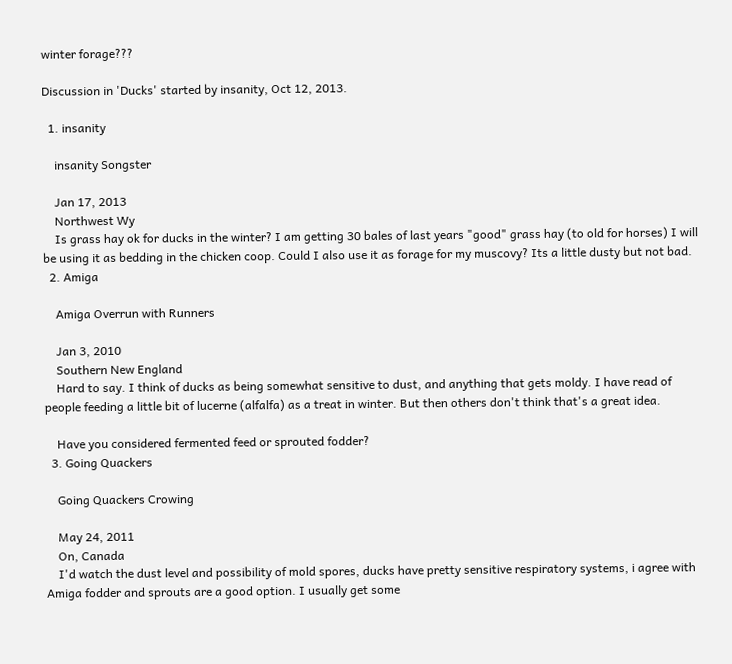winter forage???

Discussion in 'Ducks' started by insanity, Oct 12, 2013.

  1. insanity

    insanity Songster

    Jan 17, 2013
    Northwest Wy
    Is grass hay ok for ducks in the winter? I am getting 30 bales of last years "good" grass hay (to old for horses) I will be using it as bedding in the chicken coop. Could I also use it as forage for my muscovy? Its a little dusty but not bad.
  2. Amiga

    Amiga Overrun with Runners

    Jan 3, 2010
    Southern New England
    Hard to say. I think of ducks as being somewhat sensitive to dust, and anything that gets moldy. I have read of people feeding a little bit of lucerne (alfalfa) as a treat in winter. But then others don't think that's a great idea.

    Have you considered fermented feed or sprouted fodder?
  3. Going Quackers

    Going Quackers Crowing

    May 24, 2011
    On, Canada
    I'd watch the dust level and possibility of mold spores, ducks have pretty sensitive respiratory systems, i agree with Amiga fodder and sprouts are a good option. I usually get some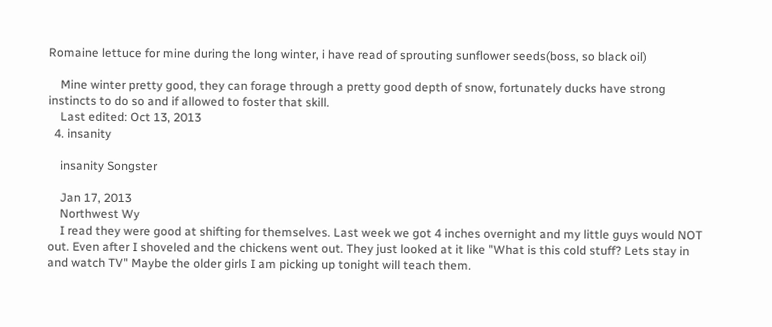Romaine lettuce for mine during the long winter, i have read of sprouting sunflower seeds(boss, so black oil)

    Mine winter pretty good, they can forage through a pretty good depth of snow, fortunately ducks have strong instincts to do so and if allowed to foster that skill.
    Last edited: Oct 13, 2013
  4. insanity

    insanity Songster

    Jan 17, 2013
    Northwest Wy
    I read they were good at shifting for themselves. Last week we got 4 inches overnight and my little guys would NOT out. Even after I shoveled and the chickens went out. They just looked at it like "What is this cold stuff? Lets stay in and watch TV" Maybe the older girls I am picking up tonight will teach them.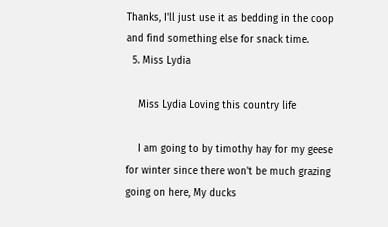Thanks, I'll just use it as bedding in the coop and find something else for snack time.
  5. Miss Lydia

    Miss Lydia Loving this country life

    I am going to by timothy hay for my geese for winter since there won't be much grazing going on here, My ducks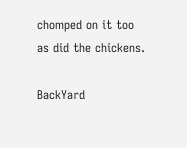chomped on it too as did the chickens.

BackYard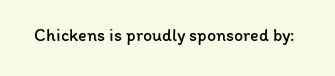Chickens is proudly sponsored by: